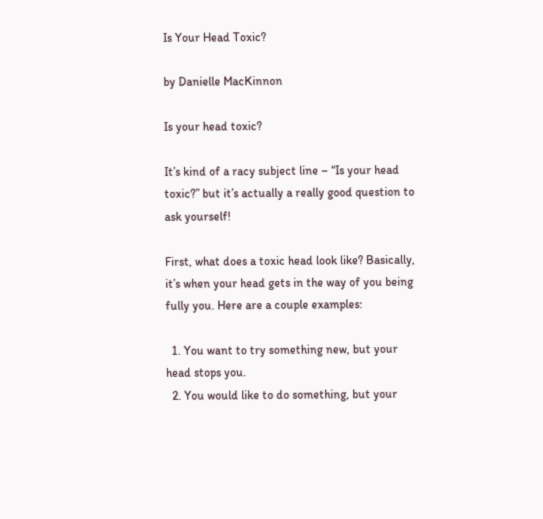Is Your Head Toxic?

by Danielle MacKinnon

Is your head toxic?

It’s kind of a racy subject line – “Is your head toxic?” but it’s actually a really good question to ask yourself!

First, what does a toxic head look like? Basically, it’s when your head gets in the way of you being fully you. Here are a couple examples:

  1. You want to try something new, but your head stops you.
  2. You would like to do something, but your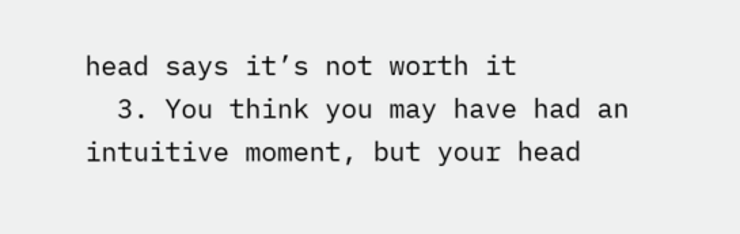head says it’s not worth it
  3. You think you may have had an intuitive moment, but your head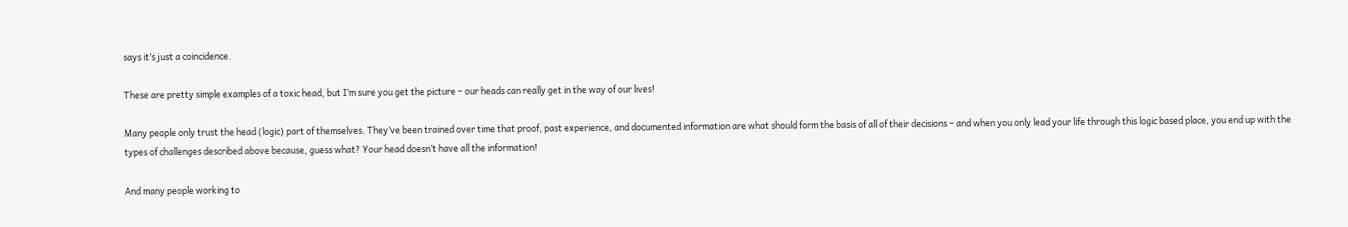says it’s just a coincidence.

These are pretty simple examples of a toxic head, but I’m sure you get the picture – our heads can really get in the way of our lives!

Many people only trust the head (logic) part of themselves. They’ve been trained over time that proof, past experience, and documented information are what should form the basis of all of their decisions – and when you only lead your life through this logic based place, you end up with the types of challenges described above because, guess what? Your head doesn’t have all the information!

And many people working to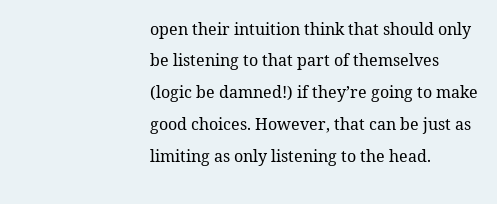open their intuition think that should only be listening to that part of themselves (logic be damned!) if they’re going to make good choices. However, that can be just as limiting as only listening to the head.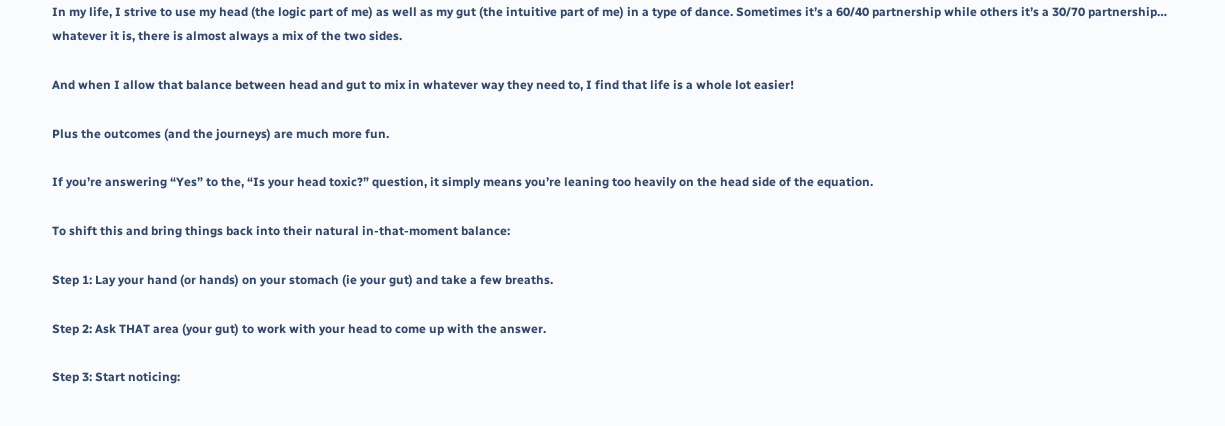In my life, I strive to use my head (the logic part of me) as well as my gut (the intuitive part of me) in a type of dance. Sometimes it’s a 60/40 partnership while others it’s a 30/70 partnership… whatever it is, there is almost always a mix of the two sides.

And when I allow that balance between head and gut to mix in whatever way they need to, I find that life is a whole lot easier!

Plus the outcomes (and the journeys) are much more fun.

If you’re answering “Yes” to the, “Is your head toxic?” question, it simply means you’re leaning too heavily on the head side of the equation.

To shift this and bring things back into their natural in-that-moment balance:

Step 1: Lay your hand (or hands) on your stomach (ie your gut) and take a few breaths.

Step 2: Ask THAT area (your gut) to work with your head to come up with the answer.

Step 3: Start noticing: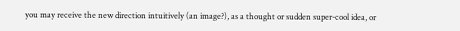you may receive the new direction intuitively (an image?), as a thought or sudden super-cool idea, or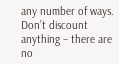any number of ways. Don’t discount anything – there are no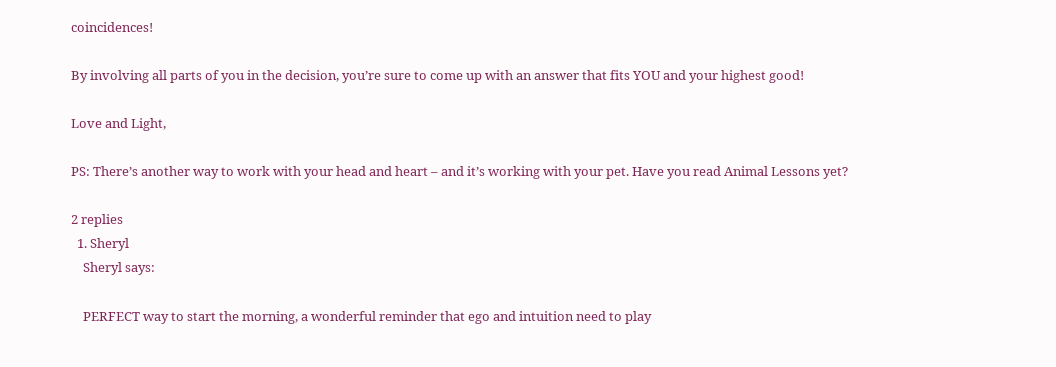coincidences!

By involving all parts of you in the decision, you’re sure to come up with an answer that fits YOU and your highest good!

Love and Light,

PS: There’s another way to work with your head and heart – and it’s working with your pet. Have you read Animal Lessons yet?

2 replies
  1. Sheryl
    Sheryl says:

    PERFECT way to start the morning, a wonderful reminder that ego and intuition need to play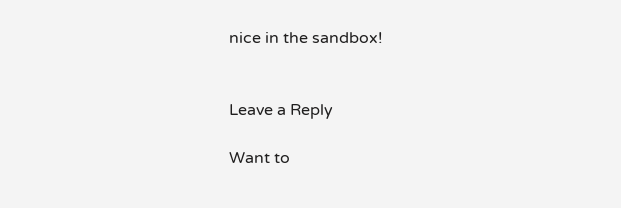nice in the sandbox!


Leave a Reply

Want to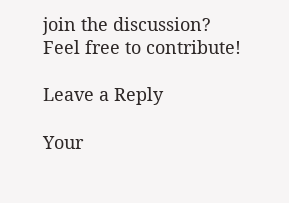join the discussion?
Feel free to contribute!

Leave a Reply

Your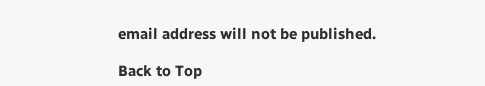email address will not be published.

Back to Top